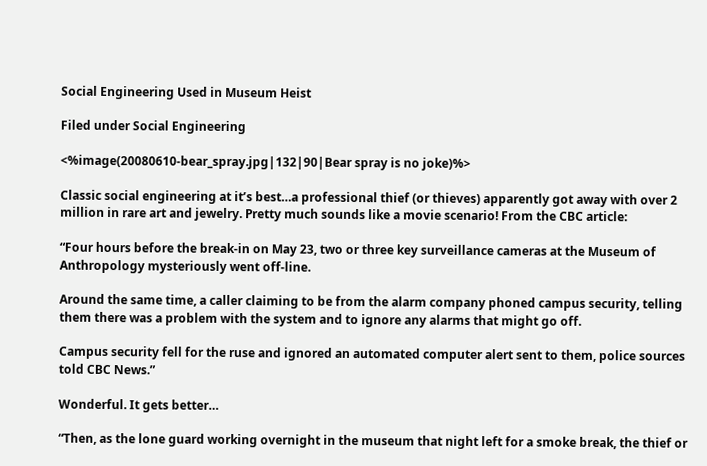Social Engineering Used in Museum Heist

Filed under Social Engineering

<%image(20080610-bear_spray.jpg|132|90|Bear spray is no joke)%>

Classic social engineering at it’s best…a professional thief (or thieves) apparently got away with over 2 million in rare art and jewelry. Pretty much sounds like a movie scenario! From the CBC article:

“Four hours before the break-in on May 23, two or three key surveillance cameras at the Museum of Anthropology mysteriously went off-line.

Around the same time, a caller claiming to be from the alarm company phoned campus security, telling them there was a problem with the system and to ignore any alarms that might go off.

Campus security fell for the ruse and ignored an automated computer alert sent to them, police sources told CBC News.”

Wonderful. It gets better…

“Then, as the lone guard working overnight in the museum that night left for a smoke break, the thief or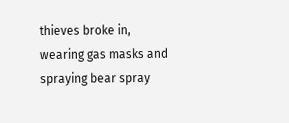thieves broke in, wearing gas masks and spraying bear spray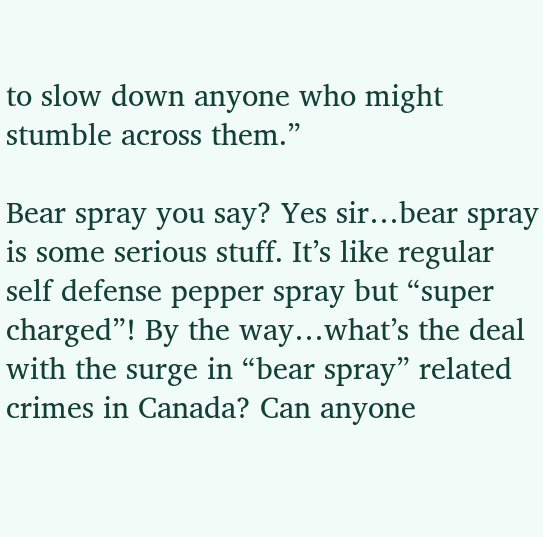to slow down anyone who might stumble across them.”

Bear spray you say? Yes sir…bear spray is some serious stuff. It’s like regular self defense pepper spray but “super charged”! By the way…what’s the deal with the surge in “bear spray” related crimes in Canada? Can anyone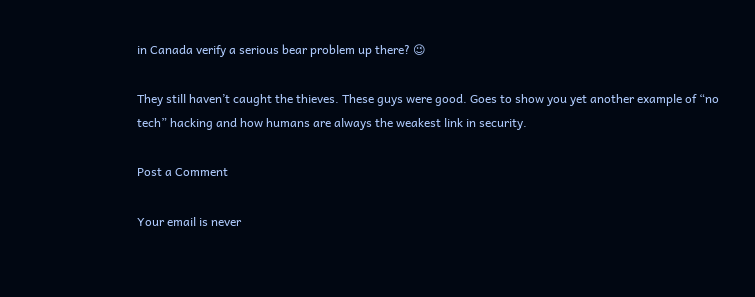in Canada verify a serious bear problem up there? 😉

They still haven’t caught the thieves. These guys were good. Goes to show you yet another example of “no tech” hacking and how humans are always the weakest link in security.

Post a Comment

Your email is never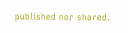published nor shared.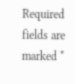Required fields are marked *